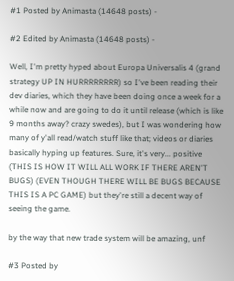#1 Posted by Animasta (14648 posts) -

#2 Edited by Animasta (14648 posts) -

Well, I'm pretty hyped about Europa Universalis 4 (grand strategy UP IN HURRRRRRRR) so I've been reading their dev diaries, which they have been doing once a week for a while now and are going to do it until release (which is like 9 months away? crazy swedes), but I was wondering how many of y'all read/watch stuff like that; videos or diaries basically hyping up features. Sure, it's very... positive (THIS IS HOW IT WILL ALL WORK IF THERE AREN'T BUGS) (EVEN THOUGH THERE WILL BE BUGS BECAUSE THIS IS A PC GAME) but they're still a decent way of seeing the game.

by the way that new trade system will be amazing, unf

#3 Posted by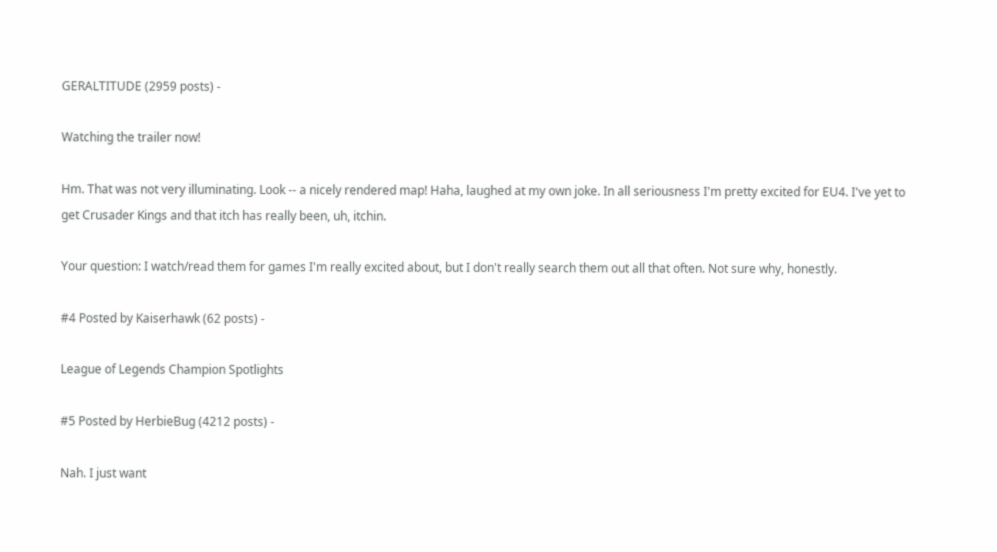GERALTITUDE (2959 posts) -

Watching the trailer now!

Hm. That was not very illuminating. Look -- a nicely rendered map! Haha, laughed at my own joke. In all seriousness I'm pretty excited for EU4. I've yet to get Crusader Kings and that itch has really been, uh, itchin.

Your question: I watch/read them for games I'm really excited about, but I don't really search them out all that often. Not sure why, honestly.

#4 Posted by Kaiserhawk (62 posts) -

League of Legends Champion Spotlights

#5 Posted by HerbieBug (4212 posts) -

Nah. I just want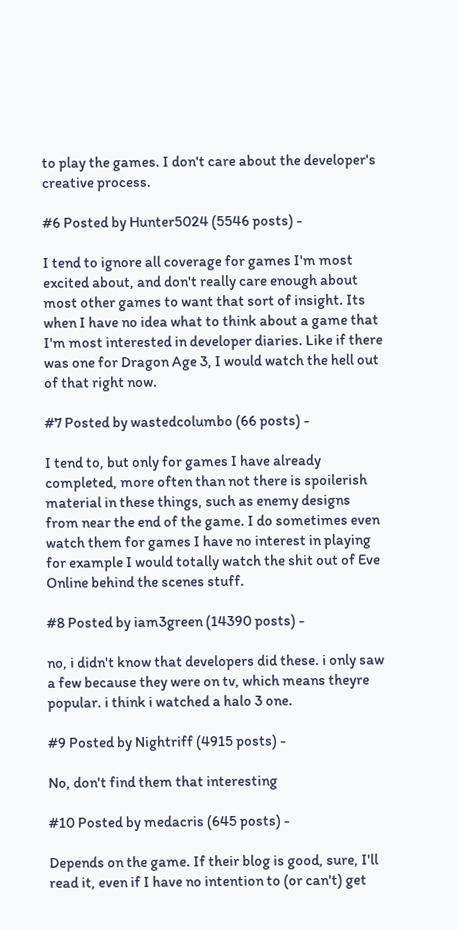to play the games. I don't care about the developer's creative process.

#6 Posted by Hunter5024 (5546 posts) -

I tend to ignore all coverage for games I'm most excited about, and don't really care enough about most other games to want that sort of insight. Its when I have no idea what to think about a game that I'm most interested in developer diaries. Like if there was one for Dragon Age 3, I would watch the hell out of that right now.

#7 Posted by wastedcolumbo (66 posts) -

I tend to, but only for games I have already completed, more often than not there is spoilerish material in these things, such as enemy designs from near the end of the game. I do sometimes even watch them for games I have no interest in playing for example I would totally watch the shit out of Eve Online behind the scenes stuff.

#8 Posted by iam3green (14390 posts) -

no, i didn't know that developers did these. i only saw a few because they were on tv, which means theyre popular. i think i watched a halo 3 one.

#9 Posted by Nightriff (4915 posts) -

No, don't find them that interesting

#10 Posted by medacris (645 posts) -

Depends on the game. If their blog is good, sure, I'll read it, even if I have no intention to (or can't) get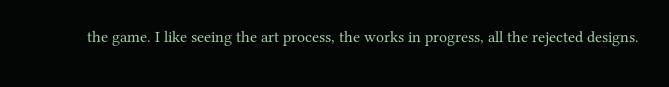the game. I like seeing the art process, the works in progress, all the rejected designs.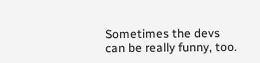Sometimes the devs can be really funny, too.